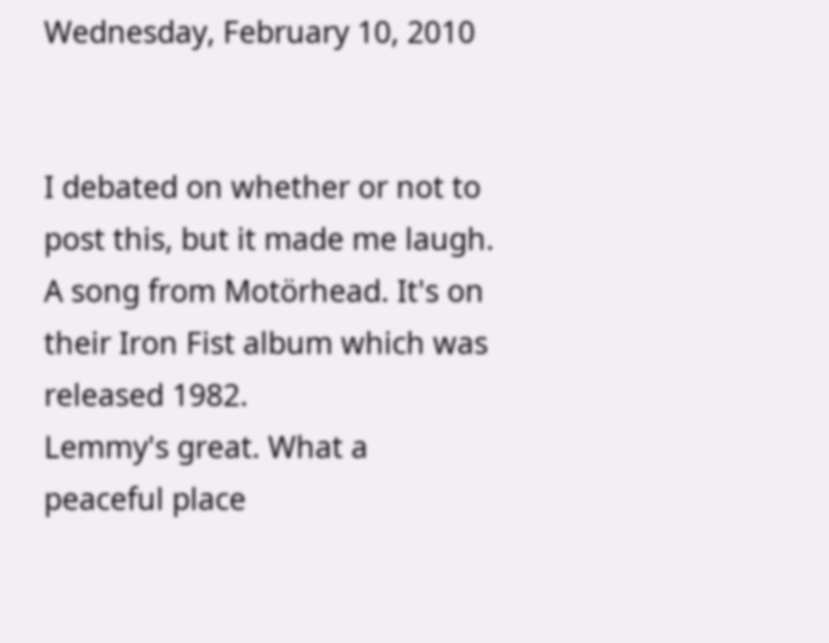Wednesday, February 10, 2010


I debated on whether or not to post this, but it made me laugh. A song from Motörhead. It's on their Iron Fist album which was released 1982.
Lemmy's great. What a peaceful place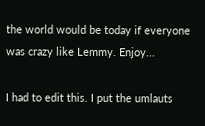the world would be today if everyone was crazy like Lemmy. Enjoy...

I had to edit this. I put the umlauts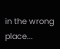in the wrong place...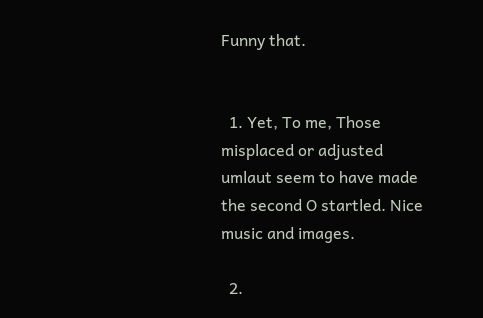Funny that.


  1. Yet, To me, Those misplaced or adjusted umlaut seem to have made the second O startled. Nice music and images.

  2.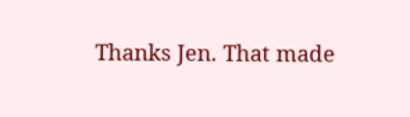Thanks Jen. That made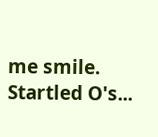me smile. Startled O's...